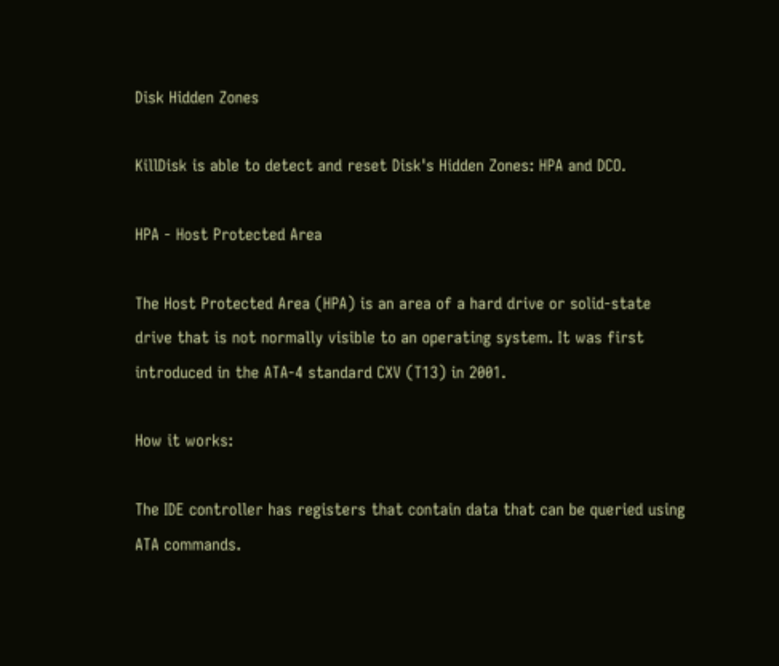Disk Hidden Zones

KillDisk is able to detect and reset Disk's Hidden Zones: HPA and DCO.

HPA - Host Protected Area

The Host Protected Area (HPA) is an area of a hard drive or solid-state drive that is not normally visible to an operating system. It was first introduced in the ATA-4 standard CXV (T13) in 2001.

How it works:

The IDE controller has registers that contain data that can be queried using ATA commands.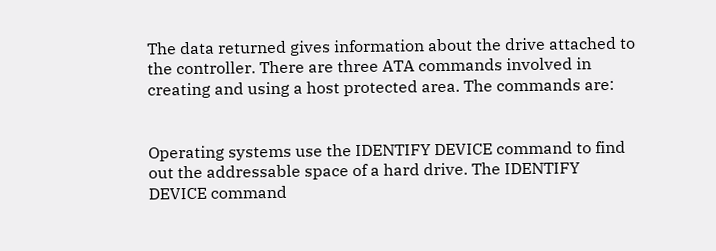The data returned gives information about the drive attached to the controller. There are three ATA commands involved in creating and using a host protected area. The commands are:


Operating systems use the IDENTIFY DEVICE command to find out the addressable space of a hard drive. The IDENTIFY DEVICE command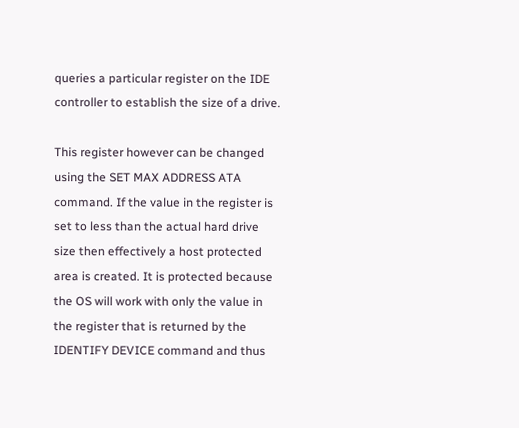queries a particular register on the IDE controller to establish the size of a drive.

This register however can be changed using the SET MAX ADDRESS ATA command. If the value in the register is set to less than the actual hard drive size then effectively a host protected area is created. It is protected because the OS will work with only the value in the register that is returned by the IDENTIFY DEVICE command and thus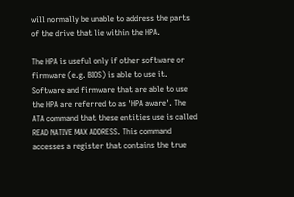will normally be unable to address the parts of the drive that lie within the HPA.

The HPA is useful only if other software or firmware (e.g. BIOS) is able to use it. Software and firmware that are able to use the HPA are referred to as 'HPA aware'. The ATA command that these entities use is called READ NATIVE MAX ADDRESS. This command accesses a register that contains the true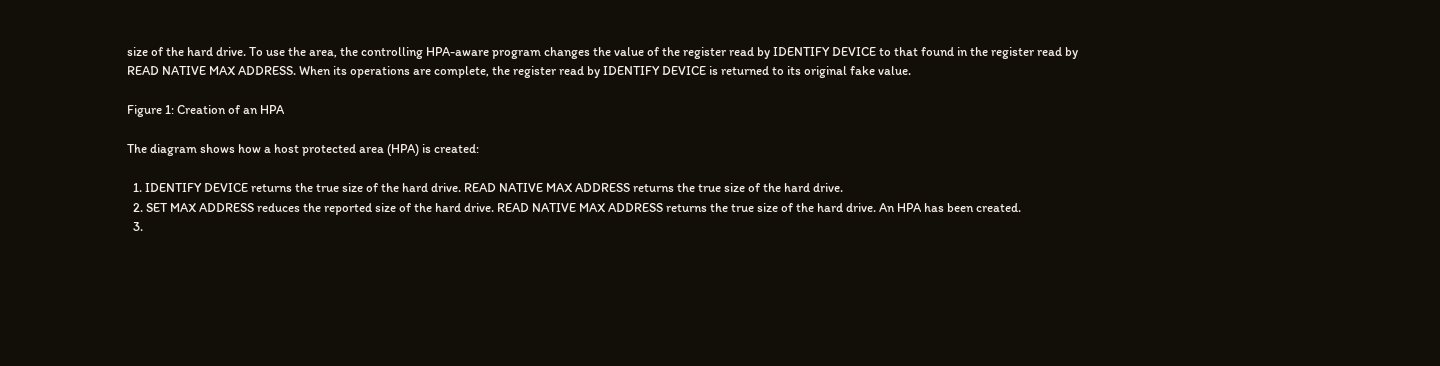size of the hard drive. To use the area, the controlling HPA-aware program changes the value of the register read by IDENTIFY DEVICE to that found in the register read by READ NATIVE MAX ADDRESS. When its operations are complete, the register read by IDENTIFY DEVICE is returned to its original fake value.

Figure 1: Creation of an HPA

The diagram shows how a host protected area (HPA) is created:

  1. IDENTIFY DEVICE returns the true size of the hard drive. READ NATIVE MAX ADDRESS returns the true size of the hard drive.
  2. SET MAX ADDRESS reduces the reported size of the hard drive. READ NATIVE MAX ADDRESS returns the true size of the hard drive. An HPA has been created.
  3.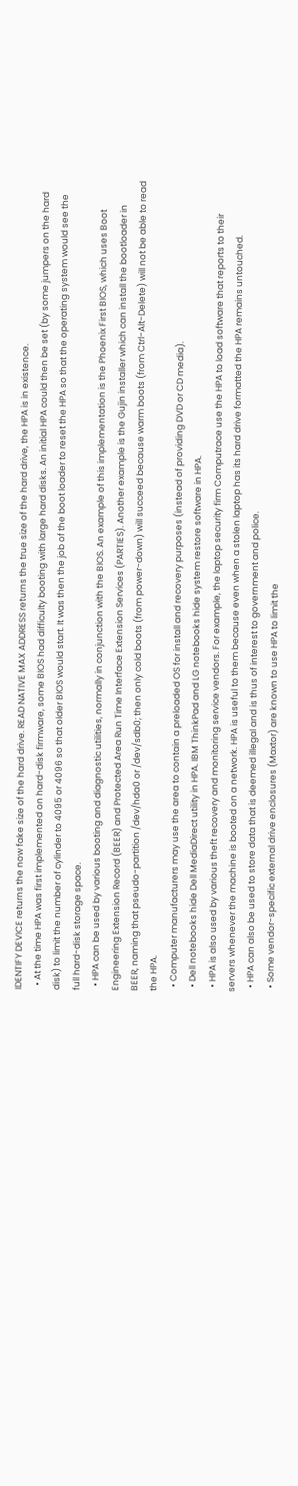IDENTIFY DEVICE returns the now fake size of the hard drive. READ NATIVE MAX ADDRESS returns the true size of the hard drive, the HPA is in existence.
  • At the time HPA was first implemented on hard-disk firmware, some BIOS had difficulty booting with large hard disks. An initial HPA could then be set (by some jumpers on the hard disk) to limit the number of cylinder to 4095 or 4096 so that older BIOS would start. It was then the job of the boot loader to reset the HPA so that the operating system would see the full hard-disk storage space.
  • HPA can be used by various booting and diagnostic utilities, normally in conjunction with the BIOS. An example of this implementation is the Phoenix First BIOS, which uses Boot Engineering Extension Record (BEER) and Protected Area Run Time Interface Extension Services (PARTIES). Another example is the Gujin installer which can install the bootloader in BEER, naming that pseudo-partition /dev/hda0 or /dev/sdb0; then only cold boots (from power-down) will succeed because warm boots (from Ctrl-Alt-Delete) will not be able to read the HPA.
  • Computer manufacturers may use the area to contain a preloaded OS for install and recovery purposes (instead of providing DVD or CD media).
  • Dell notebooks hide Dell MediaDirect utility in HPA. IBM ThinkPad and LG notebooks hide system restore software in HPA.
  • HPA is also used by various theft recovery and monitoring service vendors. For example, the laptop security firm Computrace use the HPA to load software that reports to their servers whenever the machine is booted on a network. HPA is useful to them because even when a stolen laptop has its hard drive formatted the HPA remains untouched.
  • HPA can also be used to store data that is deemed illegal and is thus of interest to government and police.
  • Some vendor-specific external drive enclosures (Maxtor) are known to use HPA to limit the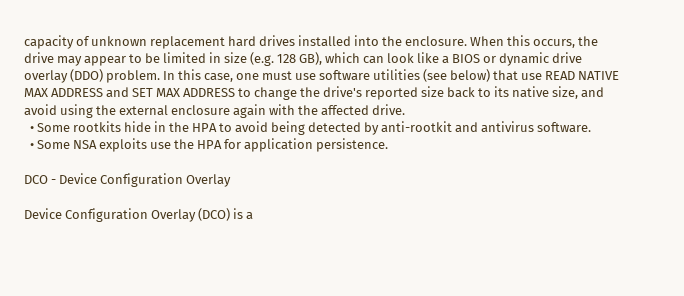capacity of unknown replacement hard drives installed into the enclosure. When this occurs, the drive may appear to be limited in size (e.g. 128 GB), which can look like a BIOS or dynamic drive overlay (DDO) problem. In this case, one must use software utilities (see below) that use READ NATIVE MAX ADDRESS and SET MAX ADDRESS to change the drive's reported size back to its native size, and avoid using the external enclosure again with the affected drive.
  • Some rootkits hide in the HPA to avoid being detected by anti-rootkit and antivirus software.
  • Some NSA exploits use the HPA for application persistence.

DCO - Device Configuration Overlay

Device Configuration Overlay (DCO) is a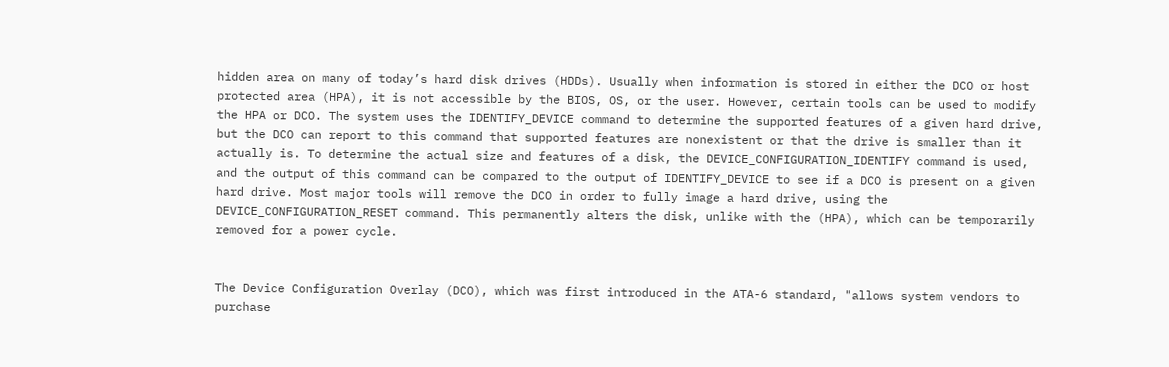hidden area on many of today’s hard disk drives (HDDs). Usually when information is stored in either the DCO or host protected area (HPA), it is not accessible by the BIOS, OS, or the user. However, certain tools can be used to modify the HPA or DCO. The system uses the IDENTIFY_DEVICE command to determine the supported features of a given hard drive, but the DCO can report to this command that supported features are nonexistent or that the drive is smaller than it actually is. To determine the actual size and features of a disk, the DEVICE_CONFIGURATION_IDENTIFY command is used, and the output of this command can be compared to the output of IDENTIFY_DEVICE to see if a DCO is present on a given hard drive. Most major tools will remove the DCO in order to fully image a hard drive, using the DEVICE_CONFIGURATION_RESET command. This permanently alters the disk, unlike with the (HPA), which can be temporarily removed for a power cycle.


The Device Configuration Overlay (DCO), which was first introduced in the ATA-6 standard, "allows system vendors to purchase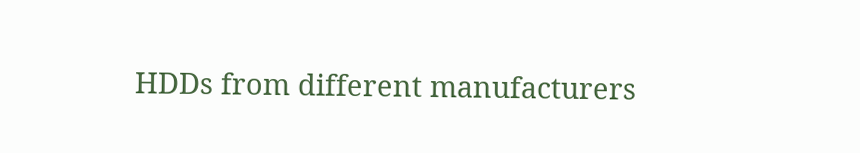HDDs from different manufacturers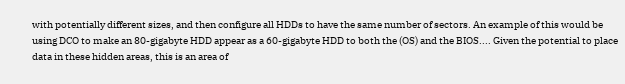with potentially different sizes, and then configure all HDDs to have the same number of sectors. An example of this would be using DCO to make an 80-gigabyte HDD appear as a 60-gigabyte HDD to both the (OS) and the BIOS.... Given the potential to place data in these hidden areas, this is an area of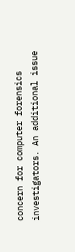concern for computer forensics investigators. An additional issue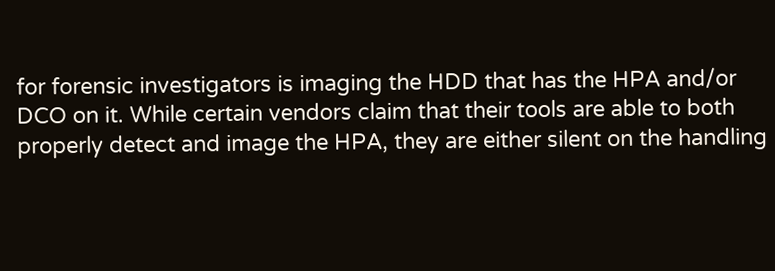for forensic investigators is imaging the HDD that has the HPA and/or DCO on it. While certain vendors claim that their tools are able to both properly detect and image the HPA, they are either silent on the handling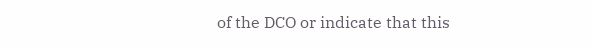of the DCO or indicate that this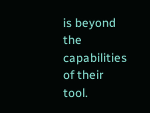is beyond the capabilities of their tool.